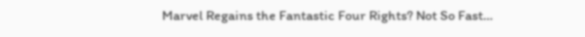Marvel Regains the Fantastic Four Rights? Not So Fast…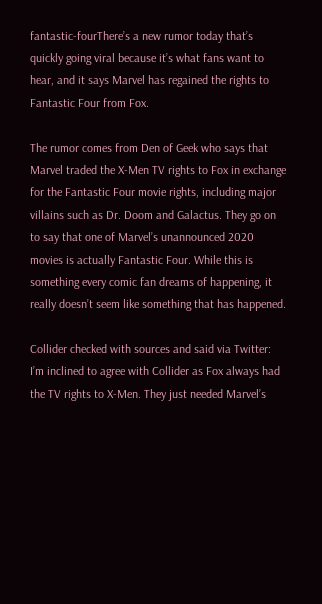fantastic-fourThere’s a new rumor today that’s quickly going viral because it’s what fans want to hear, and it says Marvel has regained the rights to Fantastic Four from Fox.

The rumor comes from Den of Geek who says that Marvel traded the X-Men TV rights to Fox in exchange for the Fantastic Four movie rights, including major villains such as Dr. Doom and Galactus. They go on to say that one of Marvel’s unannounced 2020 movies is actually Fantastic Four. While this is something every comic fan dreams of happening, it really doesn’t seem like something that has happened.

Collider checked with sources and said via Twitter:
I’m inclined to agree with Collider as Fox always had the TV rights to X-Men. They just needed Marvel’s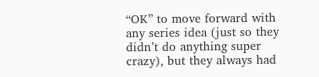“OK” to move forward with any series idea (just so they didn’t do anything super crazy), but they always had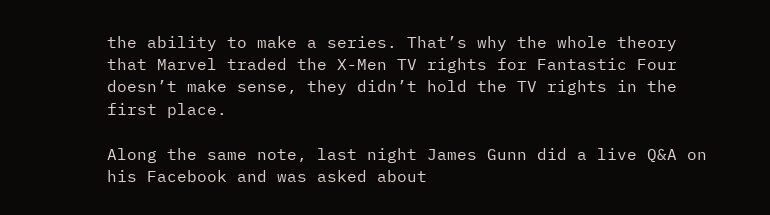the ability to make a series. That’s why the whole theory that Marvel traded the X-Men TV rights for Fantastic Four doesn’t make sense, they didn’t hold the TV rights in the first place.

Along the same note, last night James Gunn did a live Q&A on his Facebook and was asked about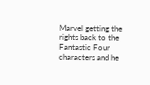Marvel getting the rights back to the Fantastic Four characters and he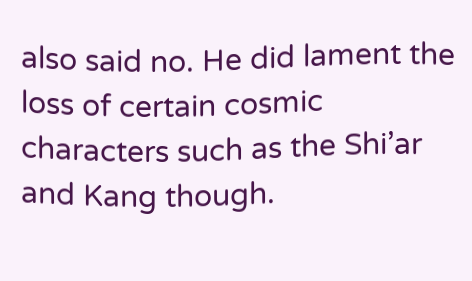also said no. He did lament the loss of certain cosmic characters such as the Shi’ar and Kang though.